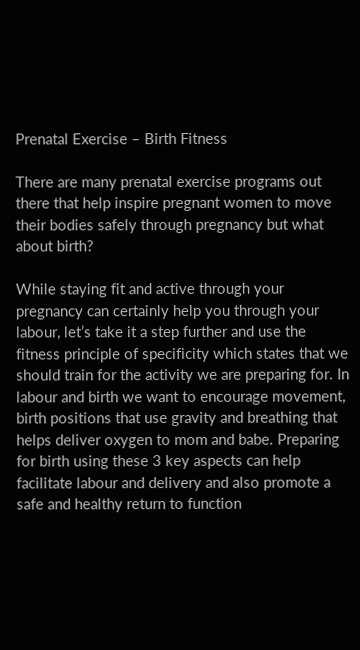Prenatal Exercise – Birth Fitness

There are many prenatal exercise programs out there that help inspire pregnant women to move their bodies safely through pregnancy but what about birth?

While staying fit and active through your pregnancy can certainly help you through your labour, let’s take it a step further and use the fitness principle of specificity which states that we should train for the activity we are preparing for. In labour and birth we want to encourage movement, birth positions that use gravity and breathing that helps deliver oxygen to mom and babe. Preparing for birth using these 3 key aspects can help facilitate labour and delivery and also promote a safe and healthy return to function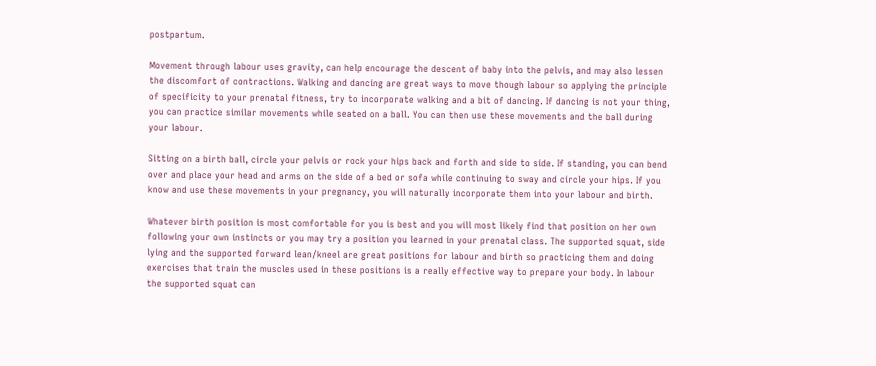postpartum.

Movement through labour uses gravity, can help encourage the descent of baby into the pelvis, and may also lessen the discomfort of contractions. Walking and dancing are great ways to move though labour so applying the principle of specificity to your prenatal fitness, try to incorporate walking and a bit of dancing. If dancing is not your thing, you can practice similar movements while seated on a ball. You can then use these movements and the ball during your labour.

Sitting on a birth ball, circle your pelvis or rock your hips back and forth and side to side. If standing, you can bend over and place your head and arms on the side of a bed or sofa while continuing to sway and circle your hips. If you know and use these movements in your pregnancy, you will naturally incorporate them into your labour and birth.

Whatever birth position is most comfortable for you is best and you will most likely find that position on her own following your own instincts or you may try a position you learned in your prenatal class. The supported squat, side lying and the supported forward lean/kneel are great positions for labour and birth so practicing them and doing exercises that train the muscles used in these positions is a really effective way to prepare your body. In labour the supported squat can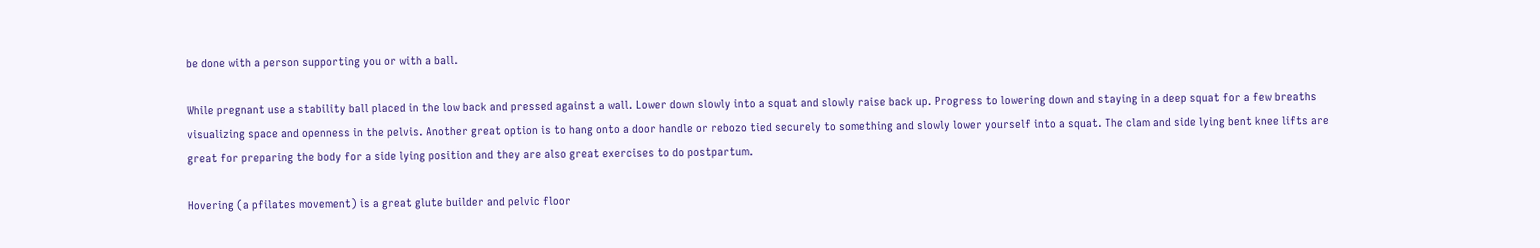be done with a person supporting you or with a ball.

While pregnant use a stability ball placed in the low back and pressed against a wall. Lower down slowly into a squat and slowly raise back up. Progress to lowering down and staying in a deep squat for a few breaths visualizing space and openness in the pelvis. Another great option is to hang onto a door handle or rebozo tied securely to something and slowly lower yourself into a squat. The clam and side lying bent knee lifts are great for preparing the body for a side lying position and they are also great exercises to do postpartum.

Hovering (a pfilates movement) is a great glute builder and pelvic floor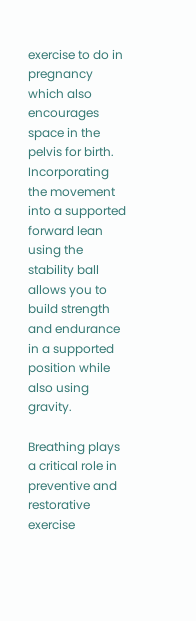exercise to do in pregnancy which also encourages space in the pelvis for birth. Incorporating the movement into a supported forward lean using the stability ball allows you to build strength and endurance in a supported position while also using gravity.

Breathing plays a critical role in preventive and restorative exercise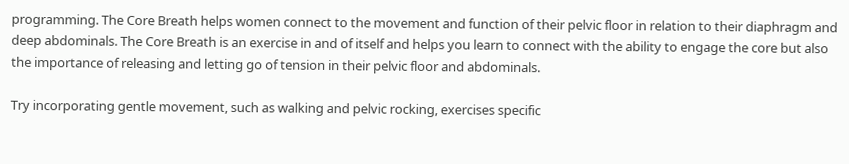programming. The Core Breath helps women connect to the movement and function of their pelvic floor in relation to their diaphragm and deep abdominals. The Core Breath is an exercise in and of itself and helps you learn to connect with the ability to engage the core but also the importance of releasing and letting go of tension in their pelvic floor and abdominals.

Try incorporating gentle movement, such as walking and pelvic rocking, exercises specific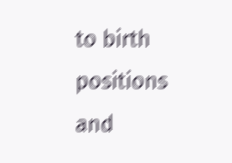to birth positions and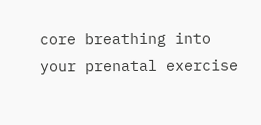core breathing into your prenatal exercise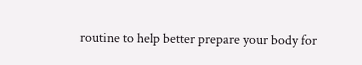routine to help better prepare your body for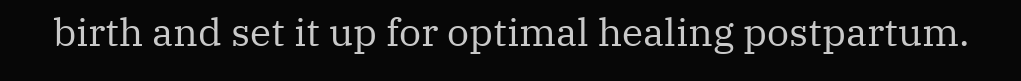birth and set it up for optimal healing postpartum.